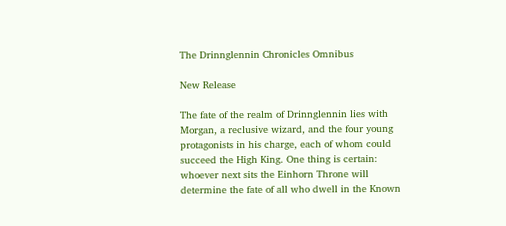The Drinnglennin Chronicles Omnibus

New Release

The fate of the realm of Drinnglennin lies with Morgan, a reclusive wizard, and the four young protagonists in his charge, each of whom could succeed the High King. One thing is certain: whoever next sits the Einhorn Throne will determine the fate of all who dwell in the Known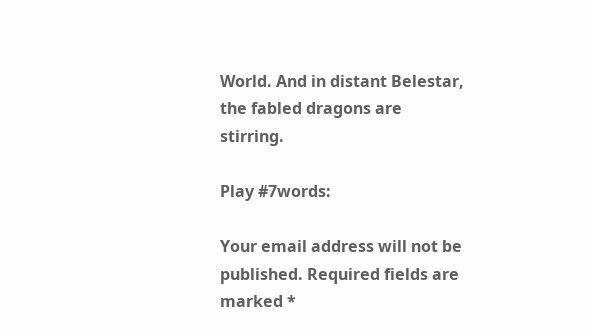World. And in distant Belestar, the fabled dragons are stirring.

Play #7words:

Your email address will not be published. Required fields are marked *